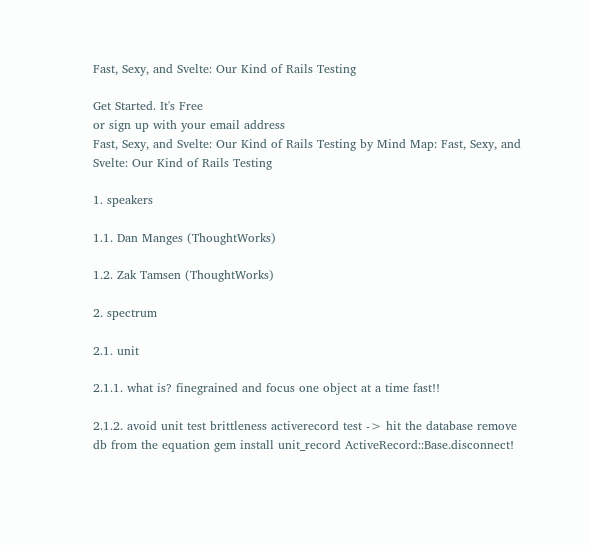Fast, Sexy, and Svelte: Our Kind of Rails Testing

Get Started. It's Free
or sign up with your email address
Fast, Sexy, and Svelte: Our Kind of Rails Testing by Mind Map: Fast, Sexy, and Svelte: Our Kind of Rails Testing

1. speakers

1.1. Dan Manges (ThoughtWorks)

1.2. Zak Tamsen (ThoughtWorks)

2. spectrum

2.1. unit

2.1.1. what is? finegrained and focus one object at a time fast!!

2.1.2. avoid unit test brittleness activerecord test -> hit the database remove db from the equation gem install unit_record ActiveRecord::Base.disconnect!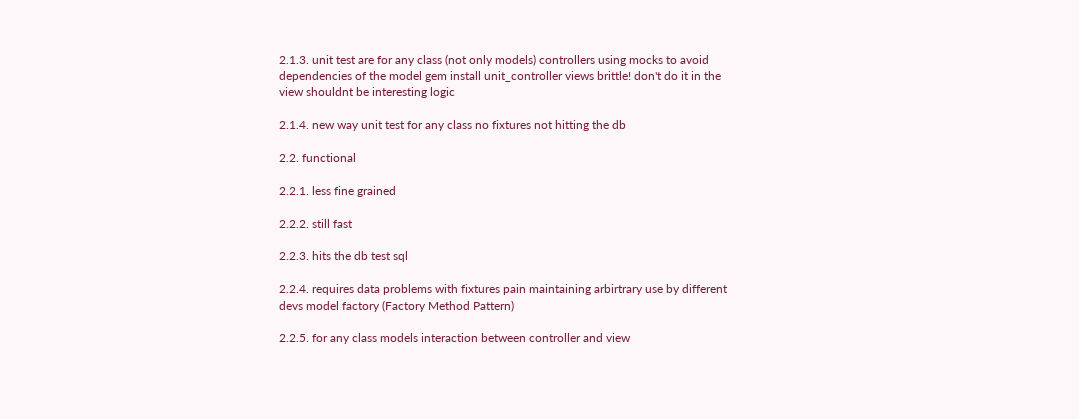2.1.3. unit test are for any class (not only models) controllers using mocks to avoid dependencies of the model gem install unit_controller views brittle! don't do it in the view shouldnt be interesting logic

2.1.4. new way unit test for any class no fixtures not hitting the db

2.2. functional

2.2.1. less fine grained

2.2.2. still fast

2.2.3. hits the db test sql

2.2.4. requires data problems with fixtures pain maintaining arbirtrary use by different devs model factory (Factory Method Pattern)

2.2.5. for any class models interaction between controller and view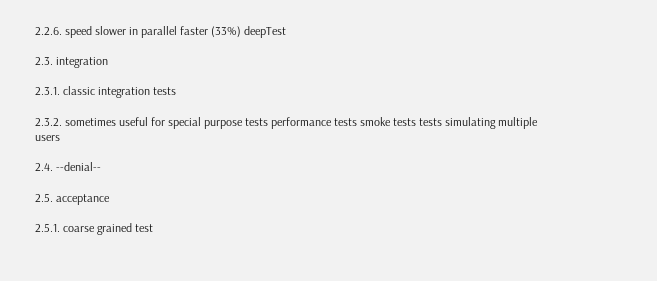2.2.6. speed slower in parallel faster (33%) deepTest

2.3. integration

2.3.1. classic integration tests

2.3.2. sometimes useful for special purpose tests performance tests smoke tests tests simulating multiple users

2.4. --denial--

2.5. acceptance

2.5.1. coarse grained test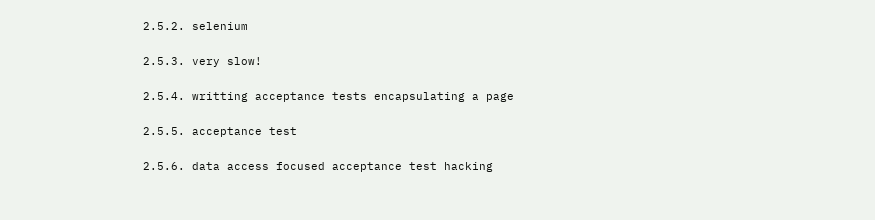2.5.2. selenium

2.5.3. very slow!

2.5.4. writting acceptance tests encapsulating a page

2.5.5. acceptance test

2.5.6. data access focused acceptance test hacking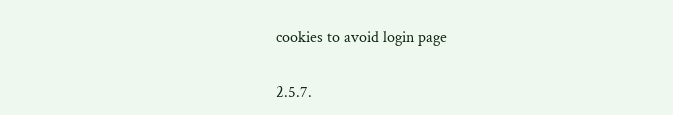cookies to avoid login page

2.5.7.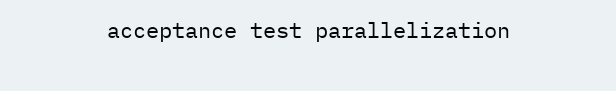acceptance test parallelization